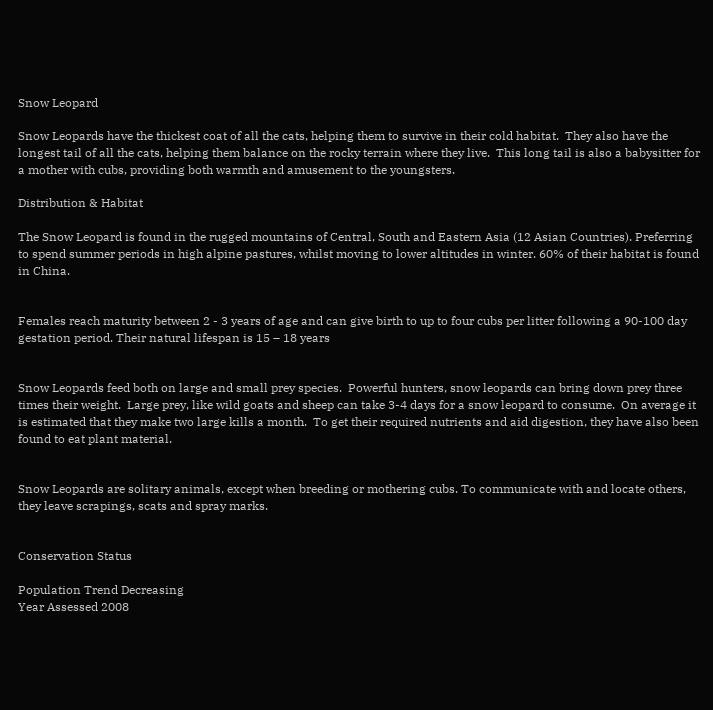Snow Leopard

Snow Leopards have the thickest coat of all the cats, helping them to survive in their cold habitat.  They also have the longest tail of all the cats, helping them balance on the rocky terrain where they live.  This long tail is also a babysitter for a mother with cubs, providing both warmth and amusement to the youngsters.

Distribution & Habitat

The Snow Leopard is found in the rugged mountains of Central, South and Eastern Asia (12 Asian Countries). Preferring to spend summer periods in high alpine pastures, whilst moving to lower altitudes in winter. 60% of their habitat is found in China.


Females reach maturity between 2 - 3 years of age and can give birth to up to four cubs per litter following a 90-100 day gestation period. Their natural lifespan is 15 – 18 years


Snow Leopards feed both on large and small prey species.  Powerful hunters, snow leopards can bring down prey three times their weight.  Large prey, like wild goats and sheep can take 3-4 days for a snow leopard to consume.  On average it is estimated that they make two large kills a month.  To get their required nutrients and aid digestion, they have also been found to eat plant material.


Snow Leopards are solitary animals, except when breeding or mothering cubs. To communicate with and locate others, they leave scrapings, scats and spray marks.


Conservation Status

Population Trend Decreasing
Year Assessed 2008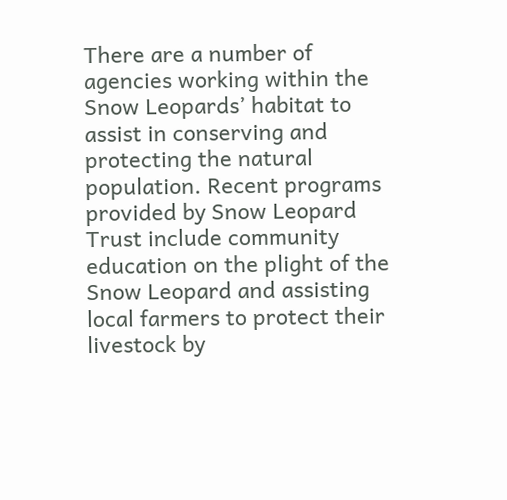There are a number of agencies working within the Snow Leopards’ habitat to assist in conserving and protecting the natural population. Recent programs provided by Snow Leopard Trust include community education on the plight of the Snow Leopard and assisting local farmers to protect their livestock by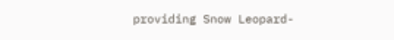providing Snow Leopard-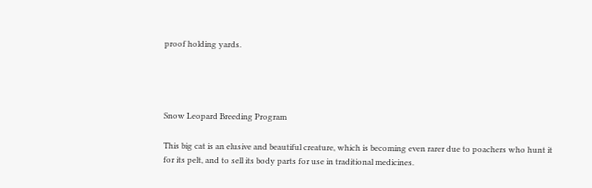proof holding yards.




Snow Leopard Breeding Program

This big cat is an elusive and beautiful creature, which is becoming even rarer due to poachers who hunt it for its pelt, and to sell its body parts for use in traditional medicines.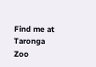Find me at Taronga Zoo